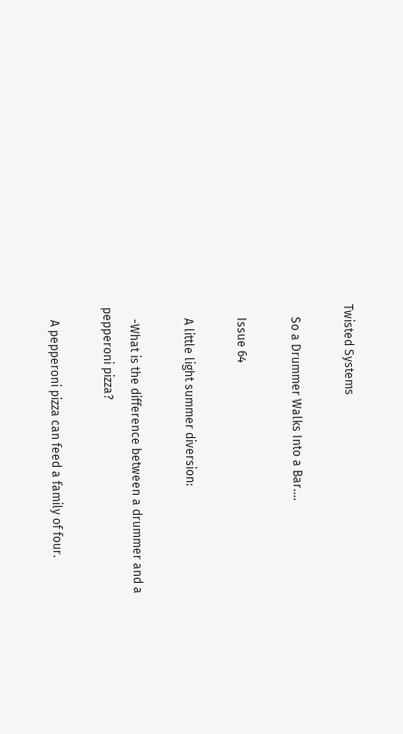Twisted Systems

    So a Drummer Walks Into a Bar….

    Issue 64

    A little light summer diversion:

    -What is the difference between a drummer and a pepperoni pizza?

    A pepperoni pizza can feed a family of four.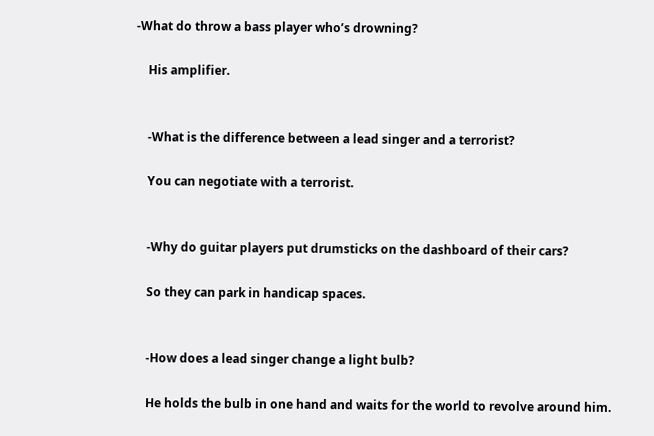-What do throw a bass player who’s drowning?

    His amplifier.


    -What is the difference between a lead singer and a terrorist?

    You can negotiate with a terrorist.


    -Why do guitar players put drumsticks on the dashboard of their cars?

    So they can park in handicap spaces.


    -How does a lead singer change a light bulb?

    He holds the bulb in one hand and waits for the world to revolve around him.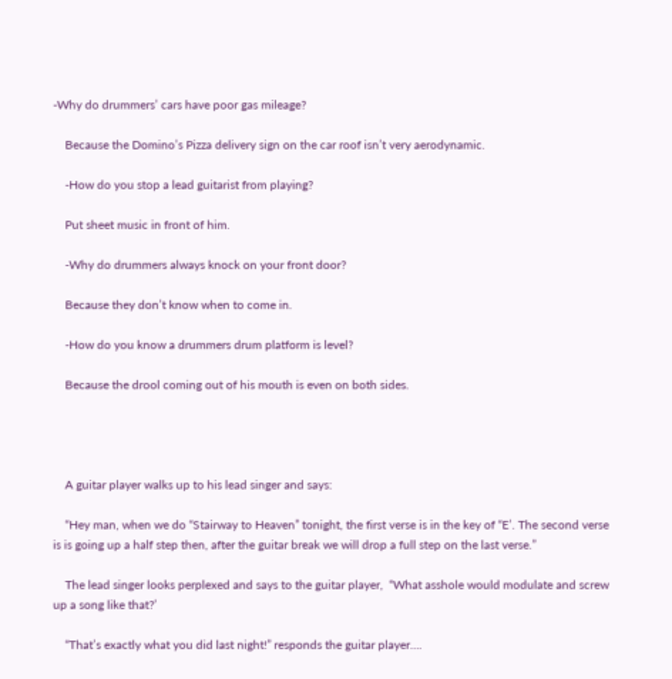-Why do drummers’ cars have poor gas mileage?

    Because the Domino’s Pizza delivery sign on the car roof isn’t very aerodynamic.

    -How do you stop a lead guitarist from playing?

    Put sheet music in front of him.

    -Why do drummers always knock on your front door?

    Because they don’t know when to come in.

    -How do you know a drummers drum platform is level?

    Because the drool coming out of his mouth is even on both sides.




    A guitar player walks up to his lead singer and says:

    “Hey man, when we do “Stairway to Heaven” tonight, the first verse is in the key of “E’. The second verse is is going up a half step then, after the guitar break we will drop a full step on the last verse.”

    The lead singer looks perplexed and says to the guitar player,  “What asshole would modulate and screw up a song like that?’

    “That’s exactly what you did last night!” responds the guitar player….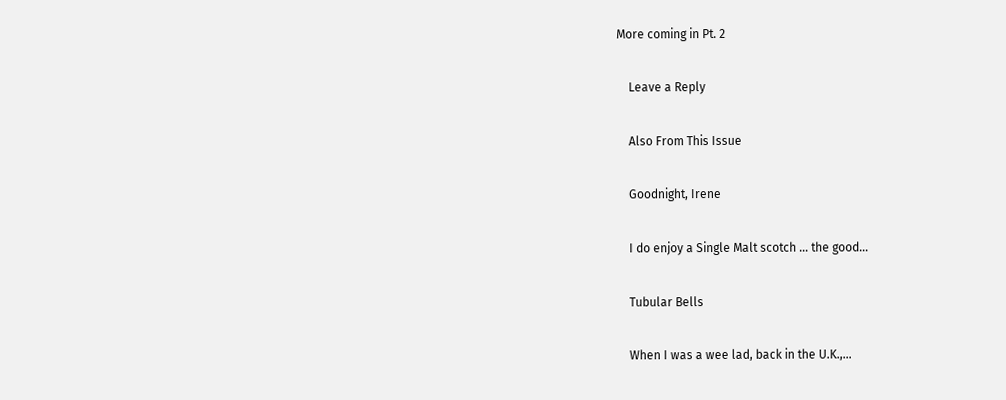More coming in Pt. 2

    Leave a Reply

    Also From This Issue

    Goodnight, Irene

    I do enjoy a Single Malt scotch … the good…

    Tubular Bells

    When I was a wee lad, back in the U.K.,…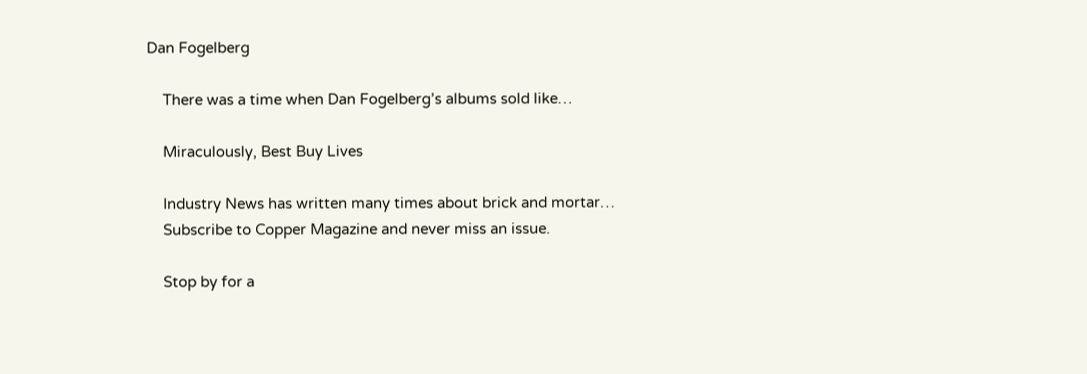Dan Fogelberg

    There was a time when Dan Fogelberg’s albums sold like…

    Miraculously, Best Buy Lives

    Industry News has written many times about brick and mortar…
    Subscribe to Copper Magazine and never miss an issue.

    Stop by for a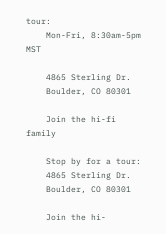tour:
    Mon-Fri, 8:30am-5pm MST

    4865 Sterling Dr.
    Boulder, CO 80301

    Join the hi-fi family

    Stop by for a tour:
    4865 Sterling Dr.
    Boulder, CO 80301

    Join the hi-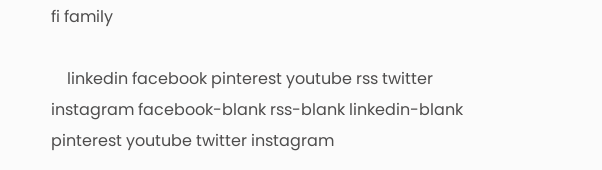fi family

    linkedin facebook pinterest youtube rss twitter instagram facebook-blank rss-blank linkedin-blank pinterest youtube twitter instagram